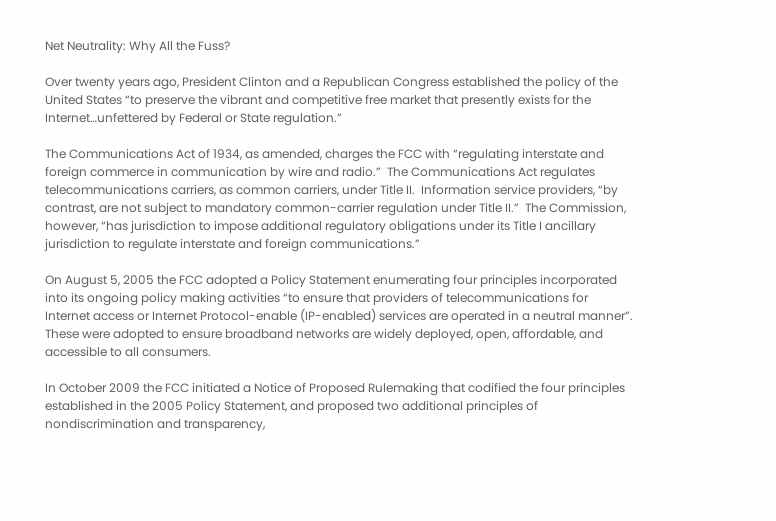Net Neutrality: Why All the Fuss?

Over twenty years ago, President Clinton and a Republican Congress established the policy of the United States “to preserve the vibrant and competitive free market that presently exists for the Internet…unfettered by Federal or State regulation.”

The Communications Act of 1934, as amended, charges the FCC with “regulating interstate and foreign commerce in communication by wire and radio.”  The Communications Act regulates telecommunications carriers, as common carriers, under Title II.  Information service providers, “by contrast, are not subject to mandatory common-carrier regulation under Title II.”  The Commission, however, “has jurisdiction to impose additional regulatory obligations under its Title I ancillary jurisdiction to regulate interstate and foreign communications.”

On August 5, 2005 the FCC adopted a Policy Statement enumerating four principles incorporated into its ongoing policy making activities “to ensure that providers of telecommunications for Internet access or Internet Protocol-enable (IP-enabled) services are operated in a neutral manner”.   These were adopted to ensure broadband networks are widely deployed, open, affordable, and accessible to all consumers.

In October 2009 the FCC initiated a Notice of Proposed Rulemaking that codified the four principles established in the 2005 Policy Statement, and proposed two additional principles of nondiscrimination and transparency,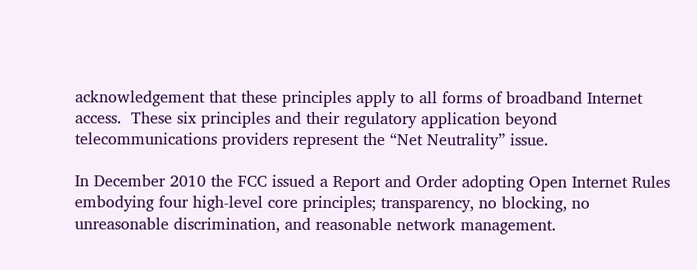acknowledgement that these principles apply to all forms of broadband Internet access.  These six principles and their regulatory application beyond telecommunications providers represent the “Net Neutrality” issue.

In December 2010 the FCC issued a Report and Order adopting Open Internet Rules embodying four high-level core principles; transparency, no blocking, no unreasonable discrimination, and reasonable network management.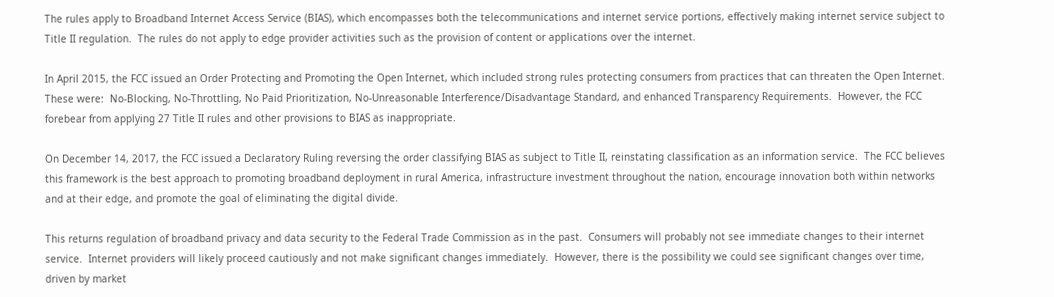The rules apply to Broadband Internet Access Service (BIAS), which encompasses both the telecommunications and internet service portions, effectively making internet service subject to Title II regulation.  The rules do not apply to edge provider activities such as the provision of content or applications over the internet.

In April 2015, the FCC issued an Order Protecting and Promoting the Open Internet, which included strong rules protecting consumers from practices that can threaten the Open Internet.  These were:  No-Blocking, No-Throttling, No Paid Prioritization, No-Unreasonable Interference/Disadvantage Standard, and enhanced Transparency Requirements.  However, the FCC forebear from applying 27 Title II rules and other provisions to BIAS as inappropriate.

On December 14, 2017, the FCC issued a Declaratory Ruling reversing the order classifying BIAS as subject to Title II, reinstating classification as an information service.  The FCC believes this framework is the best approach to promoting broadband deployment in rural America, infrastructure investment throughout the nation, encourage innovation both within networks and at their edge, and promote the goal of eliminating the digital divide.

This returns regulation of broadband privacy and data security to the Federal Trade Commission as in the past.  Consumers will probably not see immediate changes to their internet service.  Internet providers will likely proceed cautiously and not make significant changes immediately.  However, there is the possibility we could see significant changes over time, driven by market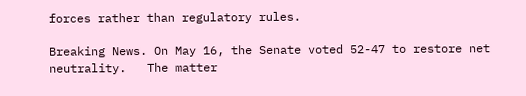forces rather than regulatory rules.

Breaking News. On May 16, the Senate voted 52-47 to restore net neutrality.   The matter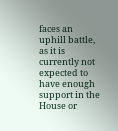faces an uphill battle, as it is currently not expected to have enough support in the House or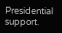Presidential support.